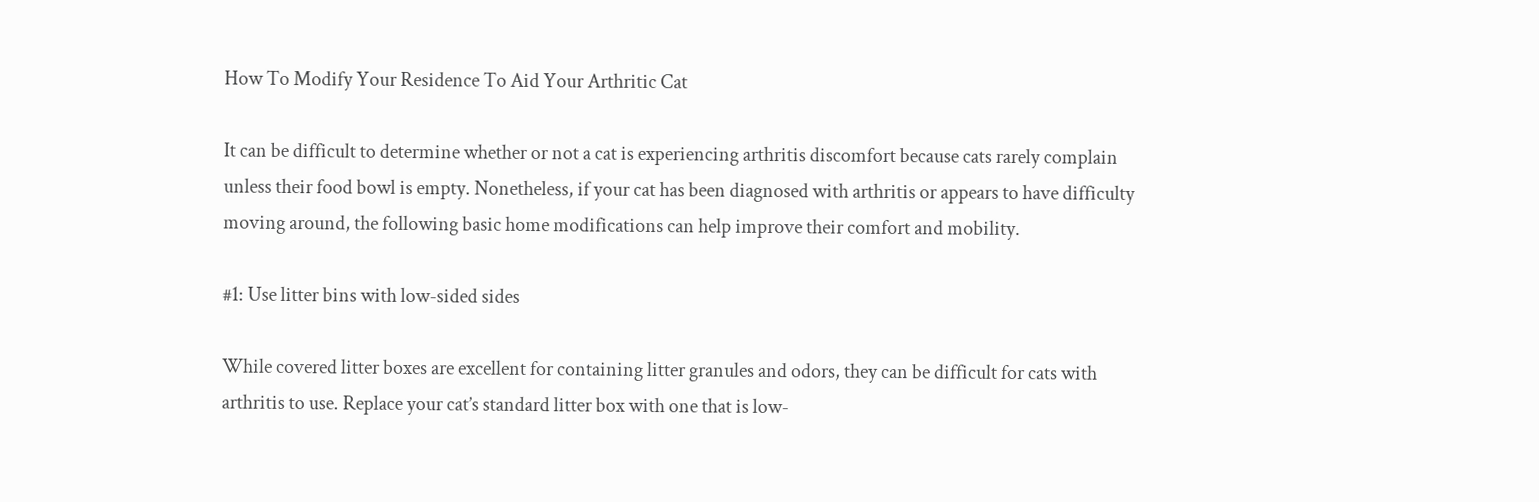How To Modify Your Residence To Aid Your Arthritic Cat

It can be difficult to determine whether or not a cat is experiencing arthritis discomfort because cats rarely complain unless their food bowl is empty. Nonetheless, if your cat has been diagnosed with arthritis or appears to have difficulty moving around, the following basic home modifications can help improve their comfort and mobility.

#1: Use litter bins with low-sided sides

While covered litter boxes are excellent for containing litter granules and odors, they can be difficult for cats with arthritis to use. Replace your cat’s standard litter box with one that is low-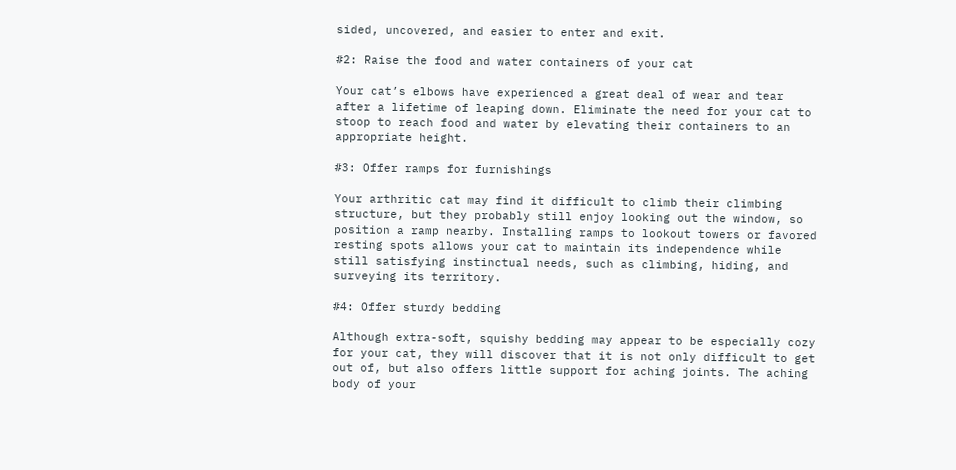sided, uncovered, and easier to enter and exit.

#2: Raise the food and water containers of your cat

Your cat’s elbows have experienced a great deal of wear and tear after a lifetime of leaping down. Eliminate the need for your cat to stoop to reach food and water by elevating their containers to an appropriate height.

#3: Offer ramps for furnishings

Your arthritic cat may find it difficult to climb their climbing structure, but they probably still enjoy looking out the window, so position a ramp nearby. Installing ramps to lookout towers or favored resting spots allows your cat to maintain its independence while still satisfying instinctual needs, such as climbing, hiding, and surveying its territory.

#4: Offer sturdy bedding

Although extra-soft, squishy bedding may appear to be especially cozy for your cat, they will discover that it is not only difficult to get out of, but also offers little support for aching joints. The aching body of your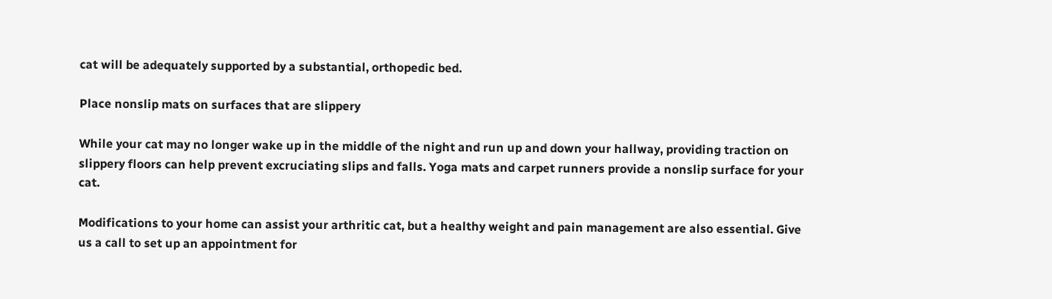cat will be adequately supported by a substantial, orthopedic bed.

Place nonslip mats on surfaces that are slippery

While your cat may no longer wake up in the middle of the night and run up and down your hallway, providing traction on slippery floors can help prevent excruciating slips and falls. Yoga mats and carpet runners provide a nonslip surface for your cat.

Modifications to your home can assist your arthritic cat, but a healthy weight and pain management are also essential. Give us a call to set up an appointment for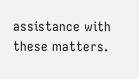assistance with these matters.